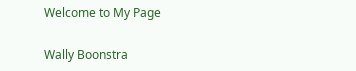Welcome to My Page

Wally Boonstra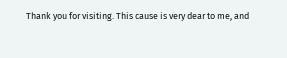Thank you for visiting. This cause is very dear to me, and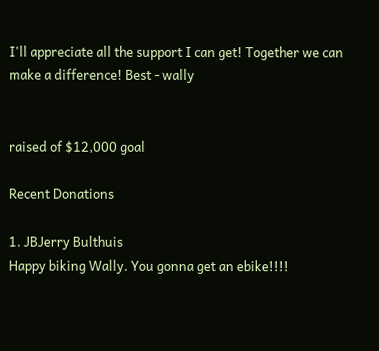I'll appreciate all the support I can get! Together we can make a difference! Best - wally


raised of $12,000 goal

Recent Donations

1. JBJerry Bulthuis
Happy biking Wally. You gonna get an ebike!!!!